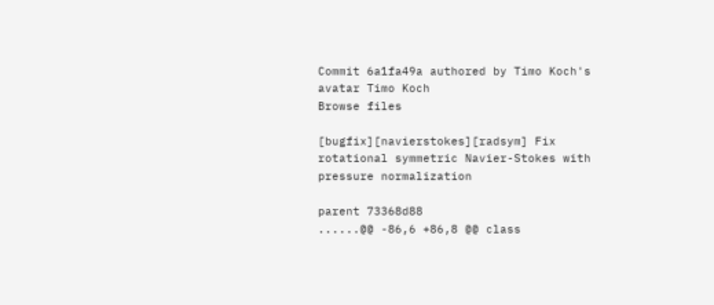Commit 6a1fa49a authored by Timo Koch's avatar Timo Koch
Browse files

[bugfix][navierstokes][radsym] Fix rotational symmetric Navier-Stokes with pressure normalization

parent 73368d88
......@@ -86,6 +86,8 @@ class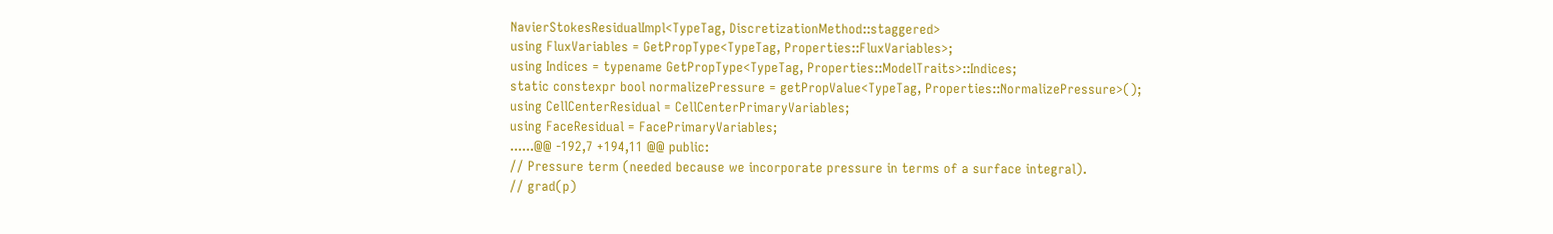NavierStokesResidualImpl<TypeTag, DiscretizationMethod::staggered>
using FluxVariables = GetPropType<TypeTag, Properties::FluxVariables>;
using Indices = typename GetPropType<TypeTag, Properties::ModelTraits>::Indices;
static constexpr bool normalizePressure = getPropValue<TypeTag, Properties::NormalizePressure>();
using CellCenterResidual = CellCenterPrimaryVariables;
using FaceResidual = FacePrimaryVariables;
......@@ -192,7 +194,11 @@ public:
// Pressure term (needed because we incorporate pressure in terms of a surface integral).
// grad(p)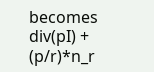becomes div(pI) + (p/r)*n_r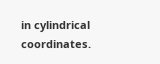in cylindrical coordinates.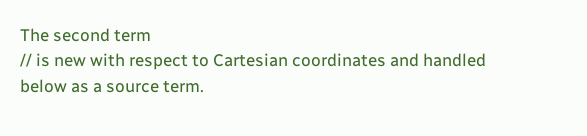The second term
// is new with respect to Cartesian coordinates and handled below as a source term.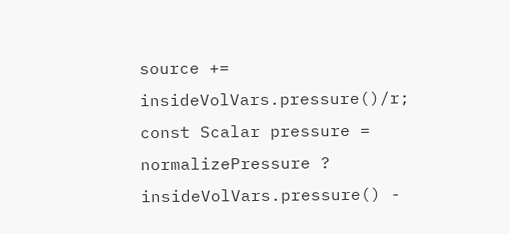source += insideVolVars.pressure()/r;
const Scalar pressure =
normalizePressure ? insideVolVars.pressure() -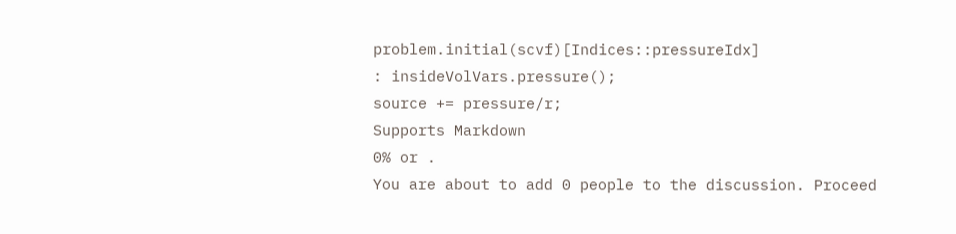problem.initial(scvf)[Indices::pressureIdx]
: insideVolVars.pressure();
source += pressure/r;
Supports Markdown
0% or .
You are about to add 0 people to the discussion. Proceed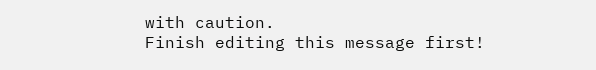with caution.
Finish editing this message first!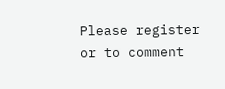Please register or to comment